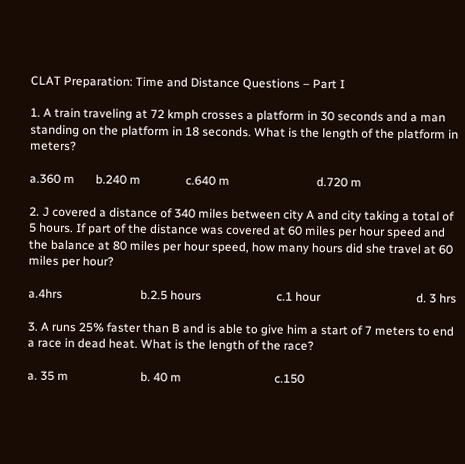CLAT Preparation: Time and Distance Questions – Part I

1. A train traveling at 72 kmph crosses a platform in 30 seconds and a man standing on the platform in 18 seconds. What is the length of the platform in meters?

a.360 m       b.240 m               c.640 m                             d.720 m

2. J covered a distance of 340 miles between city A and city taking a total of 5 hours. If part of the distance was covered at 60 miles per hour speed and the balance at 80 miles per hour speed, how many hours did she travel at 60 miles per hour?

a.4hrs                          b.2.5 hours                         c.1 hour                                d. 3 hrs

3. A runs 25% faster than B and is able to give him a start of 7 meters to end a race in dead heat. What is the length of the race?

a. 35 m                        b. 40 m                               c.150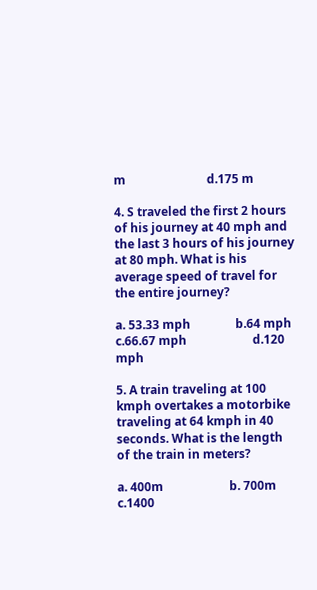m                           d.175 m

4. S traveled the first 2 hours of his journey at 40 mph and the last 3 hours of his journey at 80 mph. What is his average speed of travel for the entire journey?

a. 53.33 mph               b.64 mph                       c.66.67 mph                      d.120 mph

5. A train traveling at 100 kmph overtakes a motorbike traveling at 64 kmph in 40 seconds. What is the length of the train in meters?

a. 400m                      b. 700m                              c.1400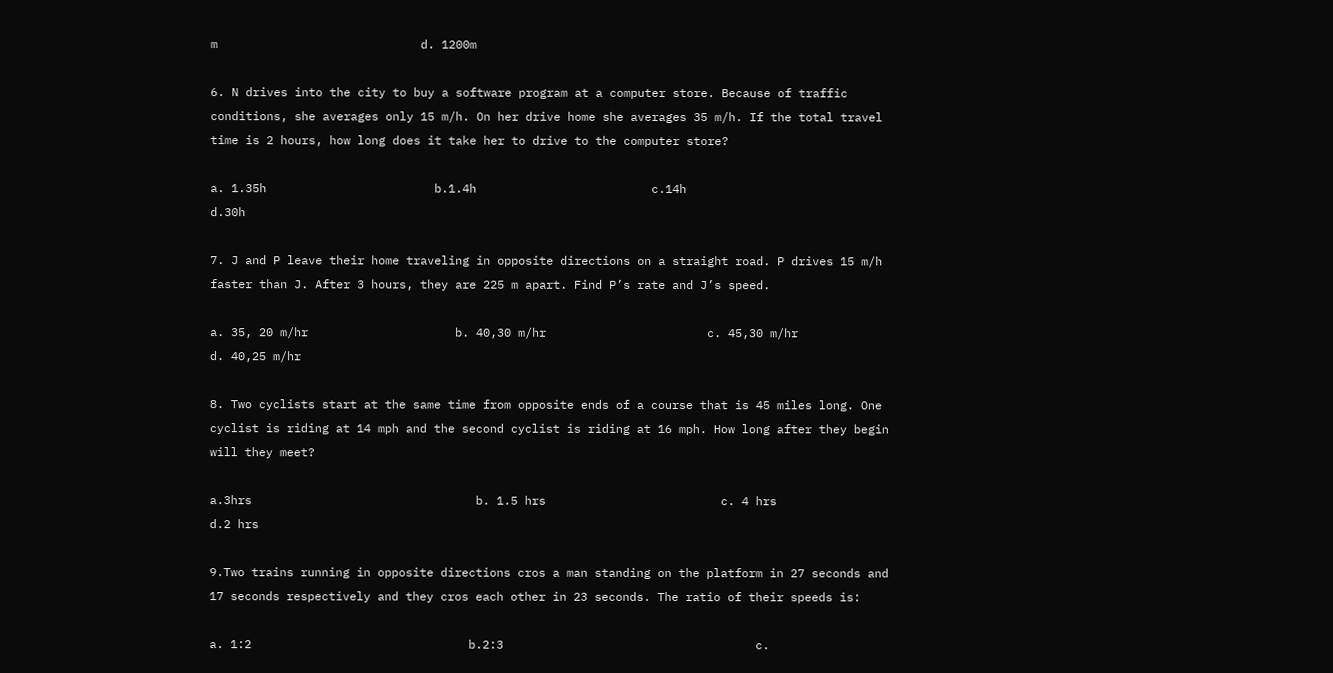m                             d. 1200m

6. N drives into the city to buy a software program at a computer store. Because of traffic conditions, she averages only 15 m/h. On her drive home she averages 35 m/h. If the total travel time is 2 hours, how long does it take her to drive to the computer store?

a. 1.35h                        b.1.4h                         c.14h                                       d.30h

7. J and P leave their home traveling in opposite directions on a straight road. P drives 15 m/h faster than J. After 3 hours, they are 225 m apart. Find P’s rate and J’s speed.

a. 35, 20 m/hr                     b. 40,30 m/hr                       c. 45,30 m/hr                      d. 40,25 m/hr

8. Two cyclists start at the same time from opposite ends of a course that is 45 miles long. One cyclist is riding at 14 mph and the second cyclist is riding at 16 mph. How long after they begin will they meet?

a.3hrs                                b. 1.5 hrs                         c. 4 hrs                                      d.2 hrs

9.Two trains running in opposite directions cros a man standing on the platform in 27 seconds and 17 seconds respectively and they cros each other in 23 seconds. The ratio of their speeds is:

a. 1:2                               b.2:3                                    c.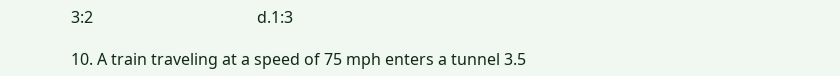3:2                                         d.1:3

10. A train traveling at a speed of 75 mph enters a tunnel 3.5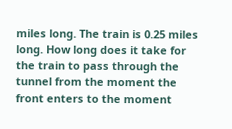miles long. The train is 0.25 miles long. How long does it take for the train to pass through the tunnel from the moment the front enters to the moment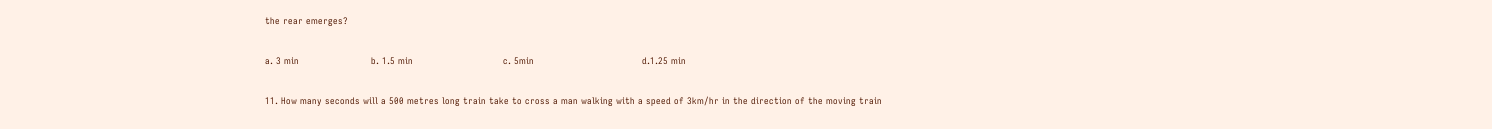the rear emerges?

a. 3 min                        b. 1.5 min                              c. 5min                                    d.1.25 min

11. How many seconds will a 500 metres long train take to cross a man walking with a speed of 3km/hr in the direction of the moving train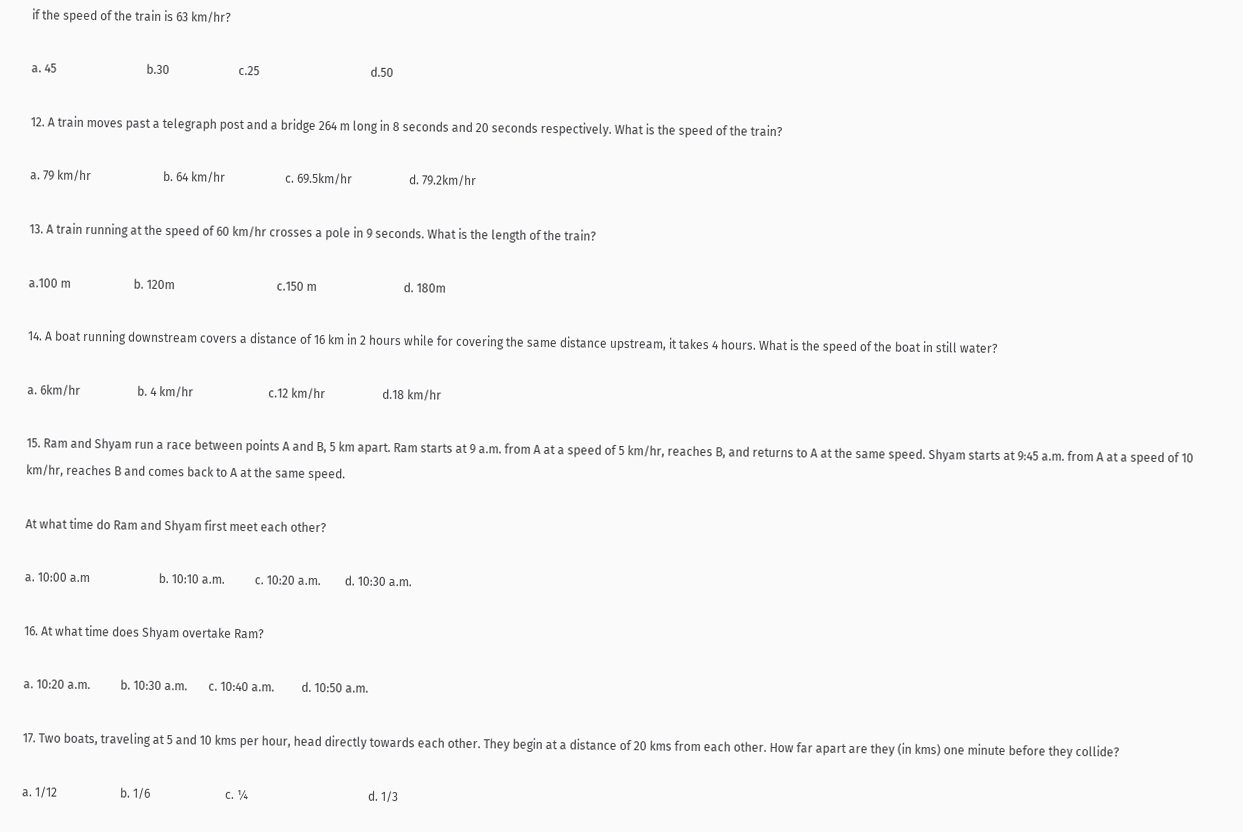if the speed of the train is 63 km/hr?

a. 45                              b.30                       c.25                                     d.50

12. A train moves past a telegraph post and a bridge 264 m long in 8 seconds and 20 seconds respectively. What is the speed of the train?

a. 79 km/hr                        b. 64 km/hr                    c. 69.5km/hr                   d. 79.2km/hr

13. A train running at the speed of 60 km/hr crosses a pole in 9 seconds. What is the length of the train?

a.100 m                     b. 120m                                  c.150 m                             d. 180m

14. A boat running downstream covers a distance of 16 km in 2 hours while for covering the same distance upstream, it takes 4 hours. What is the speed of the boat in still water?

a. 6km/hr                   b. 4 km/hr                         c.12 km/hr                   d.18 km/hr

15. Ram and Shyam run a race between points A and B, 5 km apart. Ram starts at 9 a.m. from A at a speed of 5 km/hr, reaches B, and returns to A at the same speed. Shyam starts at 9:45 a.m. from A at a speed of 10 km/hr, reaches B and comes back to A at the same speed.

At what time do Ram and Shyam first meet each other?

a. 10:00 a.m                       b. 10:10 a.m.          c. 10:20 a.m.        d. 10:30 a.m.

16. At what time does Shyam overtake Ram?

a. 10:20 a.m.          b. 10:30 a.m.       c. 10:40 a.m.         d. 10:50 a.m.

17. Two boats, traveling at 5 and 10 kms per hour, head directly towards each other. They begin at a distance of 20 kms from each other. How far apart are they (in kms) one minute before they collide?

a. 1/12                     b. 1/6                         c. ¼                                        d. 1/3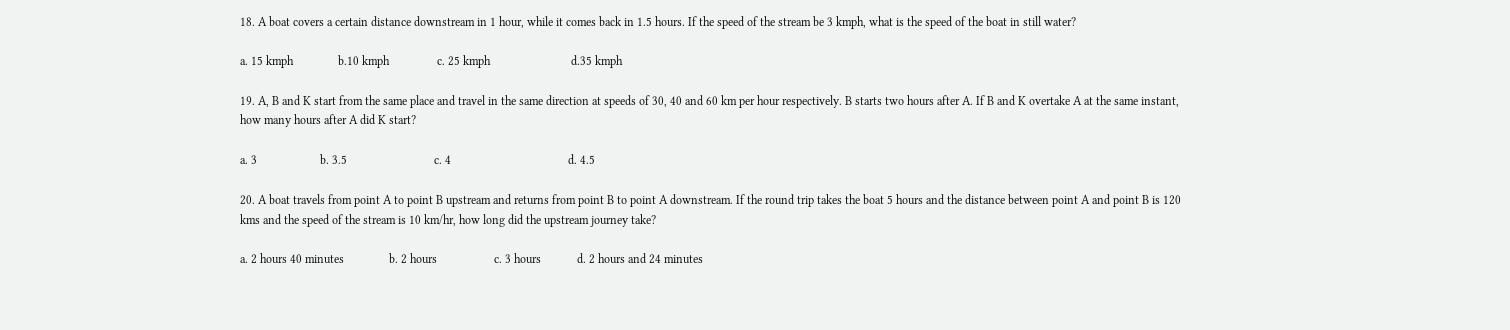18. A boat covers a certain distance downstream in 1 hour, while it comes back in 1.5 hours. If the speed of the stream be 3 kmph, what is the speed of the boat in still water?

a. 15 kmph               b.10 kmph                c. 25 kmph                           d.35 kmph

19. A, B and K start from the same place and travel in the same direction at speeds of 30, 40 and 60 km per hour respectively. B starts two hours after A. If B and K overtake A at the same instant, how many hours after A did K start?

a. 3                     b. 3.5                             c. 4                                       d. 4.5

20. A boat travels from point A to point B upstream and returns from point B to point A downstream. If the round trip takes the boat 5 hours and the distance between point A and point B is 120 kms and the speed of the stream is 10 km/hr, how long did the upstream journey take?

a. 2 hours 40 minutes               b. 2 hours                   c. 3 hours            d. 2 hours and 24 minutes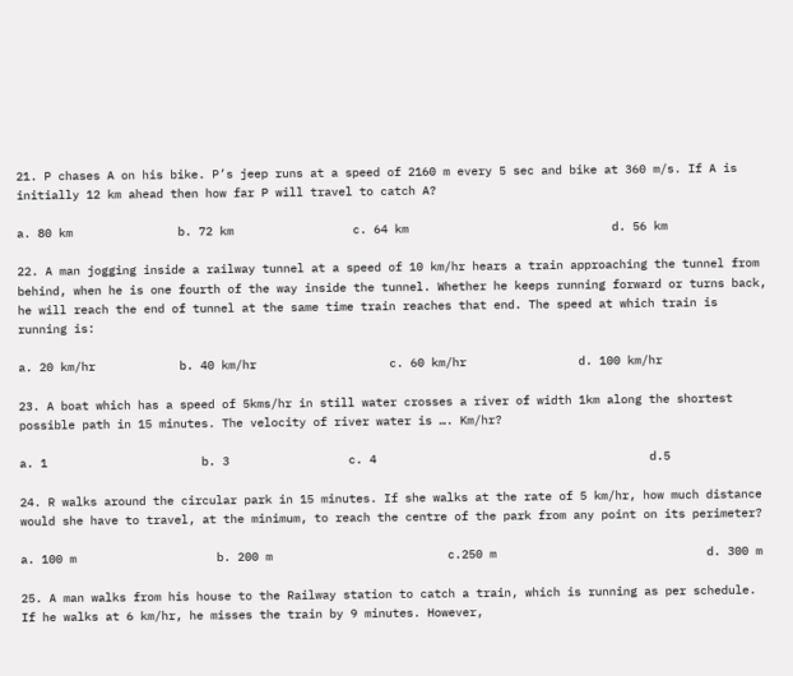21. P chases A on his bike. P’s jeep runs at a speed of 2160 m every 5 sec and bike at 360 m/s. If A is initially 12 km ahead then how far P will travel to catch A?

a. 80 km               b. 72 km                 c. 64 km                             d. 56 km

22. A man jogging inside a railway tunnel at a speed of 10 km/hr hears a train approaching the tunnel from behind, when he is one fourth of the way inside the tunnel. Whether he keeps running forward or turns back, he will reach the end of tunnel at the same time train reaches that end. The speed at which train is running is:

a. 20 km/hr            b. 40 km/hr                   c. 60 km/hr                d. 100 km/hr

23. A boat which has a speed of 5kms/hr in still water crosses a river of width 1km along the shortest possible path in 15 minutes. The velocity of river water is …. Km/hr?

a. 1                      b. 3                 c. 4                                       d.5

24. R walks around the circular park in 15 minutes. If she walks at the rate of 5 km/hr, how much distance would she have to travel, at the minimum, to reach the centre of the park from any point on its perimeter?

a. 100 m                    b. 200 m                         c.250 m                              d. 300 m

25. A man walks from his house to the Railway station to catch a train, which is running as per schedule. If he walks at 6 km/hr, he misses the train by 9 minutes. However,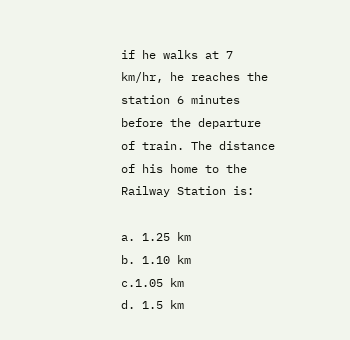if he walks at 7 km/hr, he reaches the station 6 minutes before the departure of train. The distance of his home to the Railway Station is:

a. 1.25 km                   b. 1.10 km                    c.1.05 km                         d. 1.5 km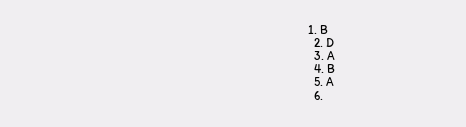1. B
  2. D
  3. A
  4. B
  5. A
  6.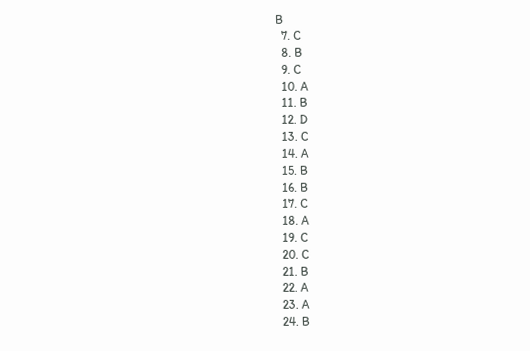B
  7. C
  8. B
  9. C
  10. A
  11. B
  12. D
  13. C
  14. A
  15. B
  16. B
  17. C
  18. A
  19. C
  20. C
  21. B
  22. A
  23. A
  24. B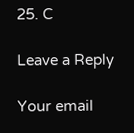25. C

Leave a Reply

Your email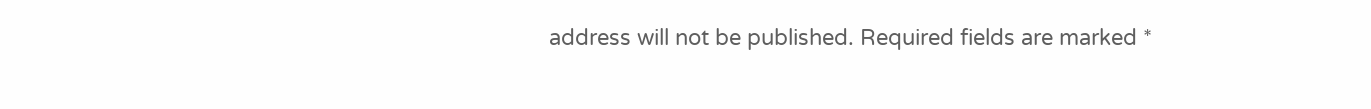address will not be published. Required fields are marked *